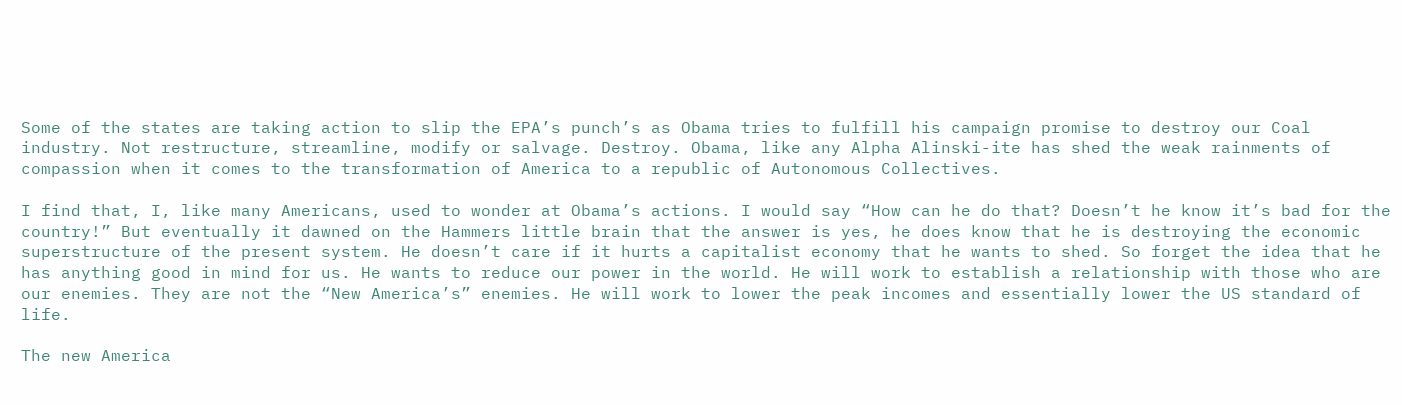Some of the states are taking action to slip the EPA’s punch’s as Obama tries to fulfill his campaign promise to destroy our Coal industry. Not restructure, streamline, modify or salvage. Destroy. Obama, like any Alpha Alinski-ite has shed the weak rainments of compassion when it comes to the transformation of America to a republic of Autonomous Collectives.

I find that, I, like many Americans, used to wonder at Obama’s actions. I would say “How can he do that? Doesn’t he know it’s bad for the country!” But eventually it dawned on the Hammers little brain that the answer is yes, he does know that he is destroying the economic superstructure of the present system. He doesn’t care if it hurts a capitalist economy that he wants to shed. So forget the idea that he has anything good in mind for us. He wants to reduce our power in the world. He will work to establish a relationship with those who are our enemies. They are not the “New America’s” enemies. He will work to lower the peak incomes and essentially lower the US standard of life.

The new America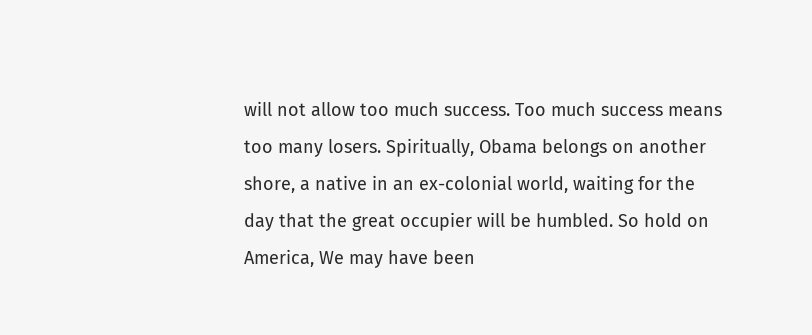will not allow too much success. Too much success means too many losers. Spiritually, Obama belongs on another shore, a native in an ex-colonial world, waiting for the day that the great occupier will be humbled. So hold on America, We may have been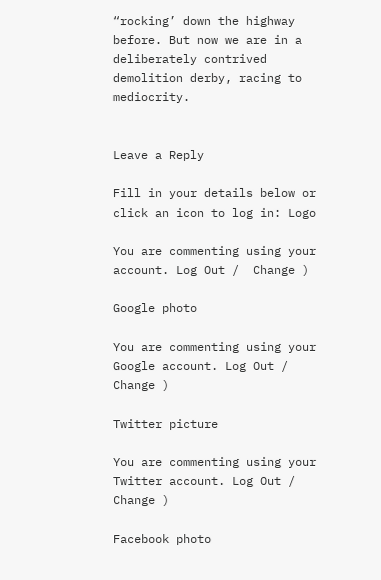“rocking’ down the highway before. But now we are in a deliberately contrived demolition derby, racing to mediocrity.


Leave a Reply

Fill in your details below or click an icon to log in: Logo

You are commenting using your account. Log Out /  Change )

Google photo

You are commenting using your Google account. Log Out /  Change )

Twitter picture

You are commenting using your Twitter account. Log Out /  Change )

Facebook photo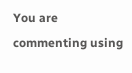You are commenting using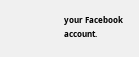your Facebook account.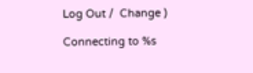Log Out /  Change )

Connecting to %s